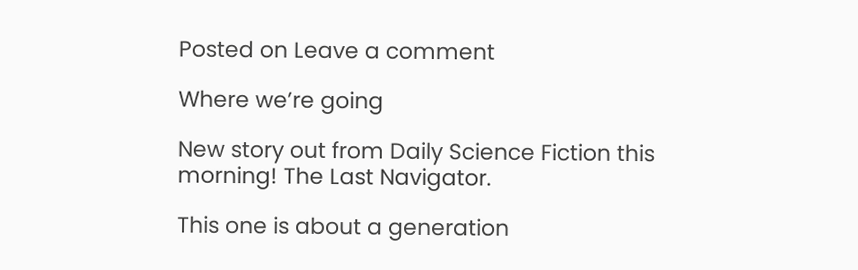Posted on Leave a comment

Where we’re going

New story out from Daily Science Fiction this morning! The Last Navigator.

This one is about a generation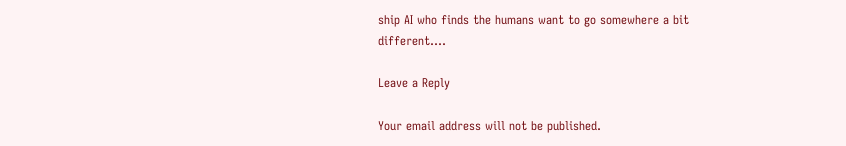ship AI who finds the humans want to go somewhere a bit different….

Leave a Reply

Your email address will not be published.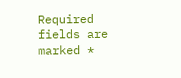Required fields are marked *